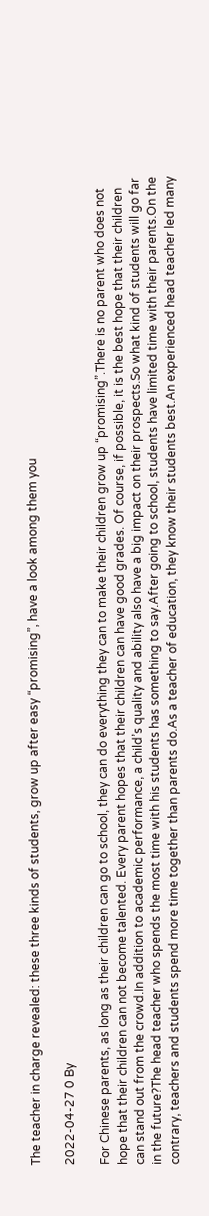The teacher in charge revealed: these three kinds of students, grow up after easy “promising”, have a look among them you

2022-04-27 0 By

For Chinese parents, as long as their children can go to school, they can do everything they can to make their children grow up “promising”.There is no parent who does not hope that their children can not become talented. Every parent hopes that their children can have good grades. Of course, if possible, it is the best hope that their children can stand out from the crowd.In addition to academic performance, a child’s quality and ability also have a big impact on their prospects.So what kind of students will go far in the future?The head teacher who spends the most time with his students has something to say.After going to school, students have limited time with their parents.On the contrary, teachers and students spend more time together than parents do.As a teacher of education, they know their students best.An experienced head teacher led many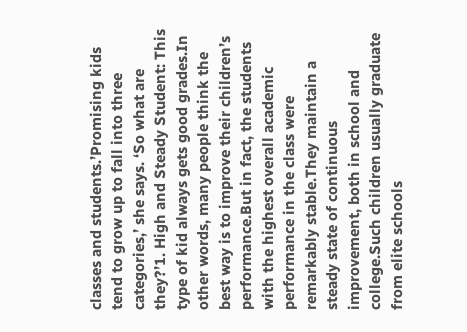classes and students.’Promising kids tend to grow up to fall into three categories,’ she says. ‘So what are they?’1. High and Steady Student: This type of kid always gets good grades.In other words, many people think the best way is to improve their children’s performance.But in fact, the students with the highest overall academic performance in the class were remarkably stable.They maintain a steady state of continuous improvement, both in school and college.Such children usually graduate from elite schools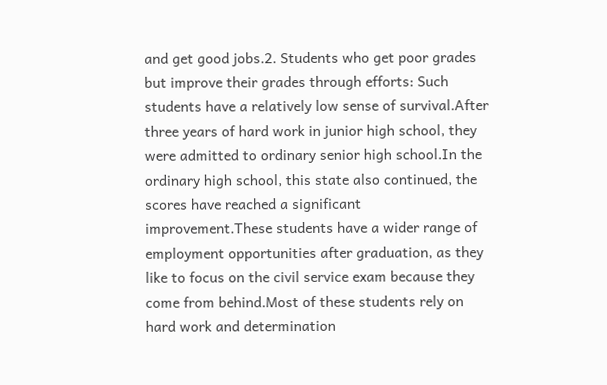and get good jobs.2. Students who get poor grades but improve their grades through efforts: Such students have a relatively low sense of survival.After three years of hard work in junior high school, they were admitted to ordinary senior high school.In the ordinary high school, this state also continued, the scores have reached a significant improvement.These students have a wider range of employment opportunities after graduation, as they like to focus on the civil service exam because they come from behind.Most of these students rely on hard work and determination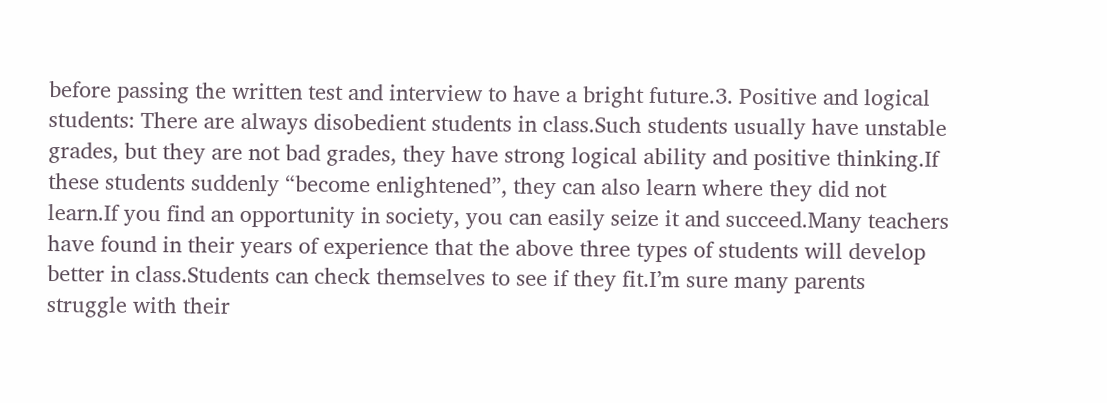before passing the written test and interview to have a bright future.3. Positive and logical students: There are always disobedient students in class.Such students usually have unstable grades, but they are not bad grades, they have strong logical ability and positive thinking.If these students suddenly “become enlightened”, they can also learn where they did not learn.If you find an opportunity in society, you can easily seize it and succeed.Many teachers have found in their years of experience that the above three types of students will develop better in class.Students can check themselves to see if they fit.I’m sure many parents struggle with their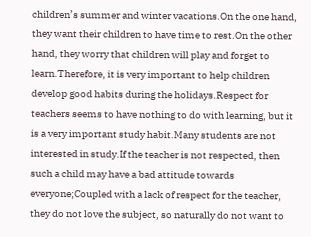children’s summer and winter vacations.On the one hand, they want their children to have time to rest.On the other hand, they worry that children will play and forget to learn.Therefore, it is very important to help children develop good habits during the holidays.Respect for teachers seems to have nothing to do with learning, but it is a very important study habit.Many students are not interested in study.If the teacher is not respected, then such a child may have a bad attitude towards everyone;Coupled with a lack of respect for the teacher, they do not love the subject, so naturally do not want to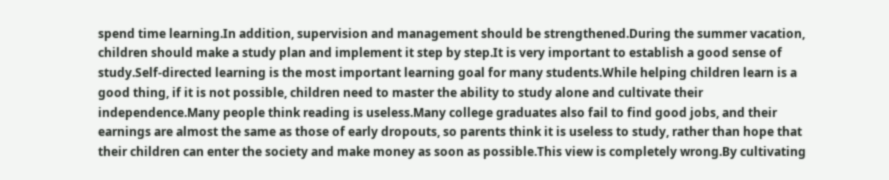spend time learning.In addition, supervision and management should be strengthened.During the summer vacation, children should make a study plan and implement it step by step.It is very important to establish a good sense of study.Self-directed learning is the most important learning goal for many students.While helping children learn is a good thing, if it is not possible, children need to master the ability to study alone and cultivate their independence.Many people think reading is useless.Many college graduates also fail to find good jobs, and their earnings are almost the same as those of early dropouts, so parents think it is useless to study, rather than hope that their children can enter the society and make money as soon as possible.This view is completely wrong.By cultivating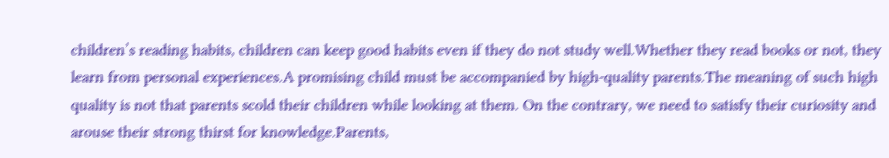children’s reading habits, children can keep good habits even if they do not study well.Whether they read books or not, they learn from personal experiences.A promising child must be accompanied by high-quality parents.The meaning of such high quality is not that parents scold their children while looking at them. On the contrary, we need to satisfy their curiosity and arouse their strong thirst for knowledge.Parents,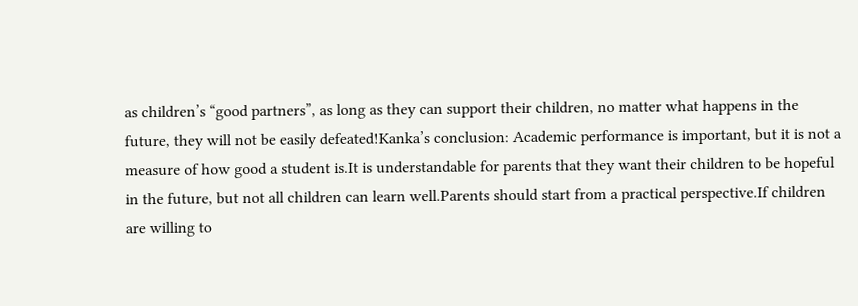as children’s “good partners”, as long as they can support their children, no matter what happens in the future, they will not be easily defeated!Kanka’s conclusion: Academic performance is important, but it is not a measure of how good a student is.It is understandable for parents that they want their children to be hopeful in the future, but not all children can learn well.Parents should start from a practical perspective.If children are willing to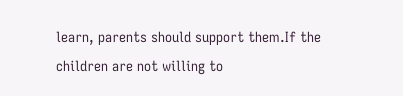learn, parents should support them.If the children are not willing to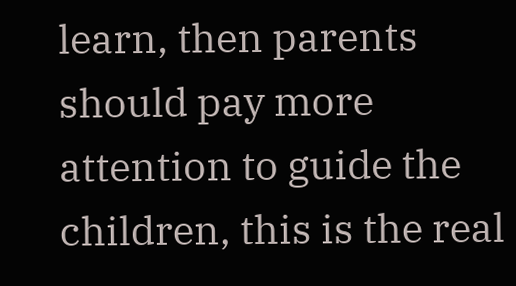learn, then parents should pay more attention to guide the children, this is the real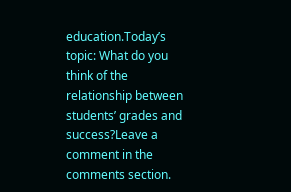education.Today’s topic: What do you think of the relationship between students’ grades and success?Leave a comment in the comments section.